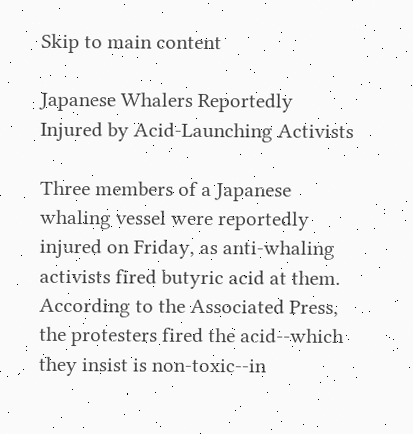Skip to main content

Japanese Whalers Reportedly Injured by Acid-Launching Activists

Three members of a Japanese whaling vessel were reportedly injured on Friday, as anti-whaling activists fired butyric acid at them. According to the Associated Press, the protesters fired the acid--which they insist is non-toxic--in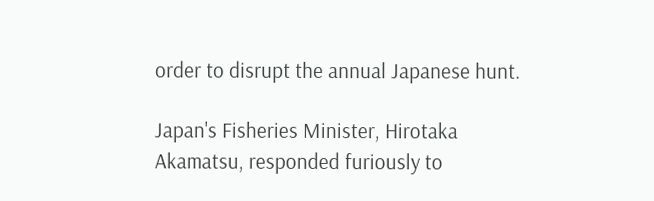order to disrupt the annual Japanese hunt.

Japan's Fisheries Minister, Hirotaka Akamatsu, responded furiously to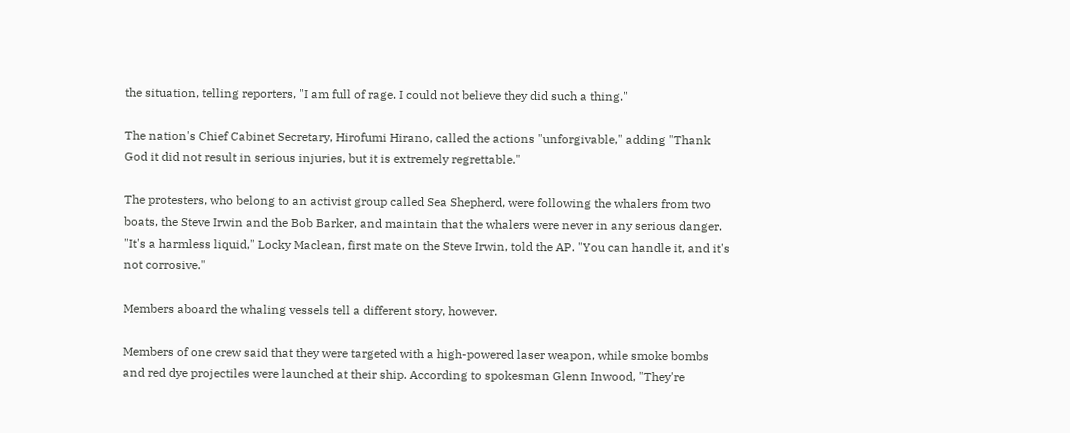the situation, telling reporters, "I am full of rage. I could not believe they did such a thing."

The nation's Chief Cabinet Secretary, Hirofumi Hirano, called the actions "unforgivable," adding "Thank God it did not result in serious injuries, but it is extremely regrettable."

The protesters, who belong to an activist group called Sea Shepherd, were following the whalers from two boats, the Steve Irwin and the Bob Barker, and maintain that the whalers were never in any serious danger. "It's a harmless liquid," Locky Maclean, first mate on the Steve Irwin, told the AP. "You can handle it, and it's not corrosive."

Members aboard the whaling vessels tell a different story, however.

Members of one crew said that they were targeted with a high-powered laser weapon, while smoke bombs and red dye projectiles were launched at their ship. According to spokesman Glenn Inwood, "They're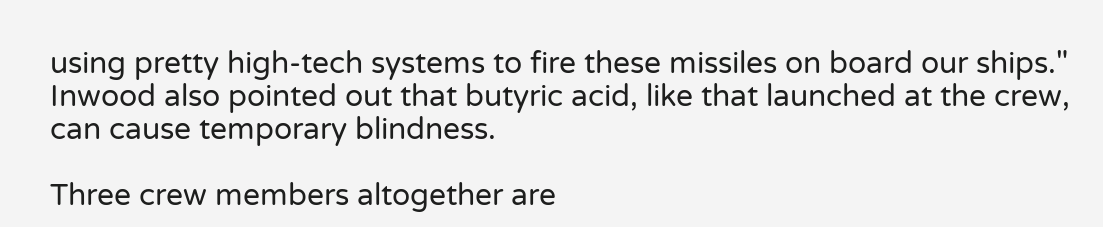using pretty high-tech systems to fire these missiles on board our ships." Inwood also pointed out that butyric acid, like that launched at the crew, can cause temporary blindness.

Three crew members altogether are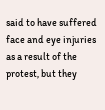said to have suffered face and eye injuries as a result of the protest, but they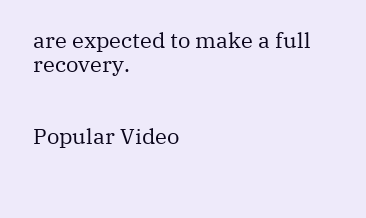are expected to make a full recovery.


Popular Video